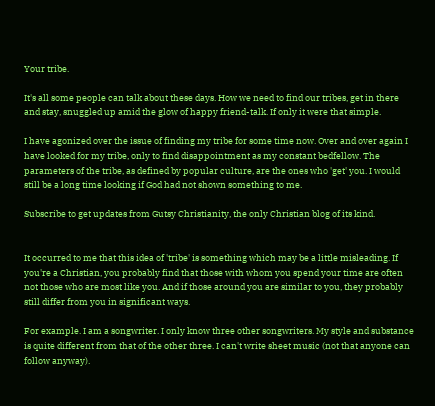Your tribe.

It's all some people can talk about these days. How we need to find our tribes, get in there and stay, snuggled up amid the glow of happy friend-talk. If only it were that simple.

I have agonized over the issue of finding my tribe for some time now. Over and over again I have looked for my tribe, only to find disappointment as my constant bedfellow. The parameters of the tribe, as defined by popular culture, are the ones who 'get' you. I would still be a long time looking if God had not shown something to me.

Subscribe to get updates from Gutsy Christianity, the only Christian blog of its kind.


It occurred to me that this idea of 'tribe' is something which may be a little misleading. If you're a Christian, you probably find that those with whom you spend your time are often not those who are most like you. And if those around you are similar to you, they probably still differ from you in significant ways.

For example. I am a songwriter. I only know three other songwriters. My style and substance is quite different from that of the other three. I can't write sheet music (not that anyone can follow anyway).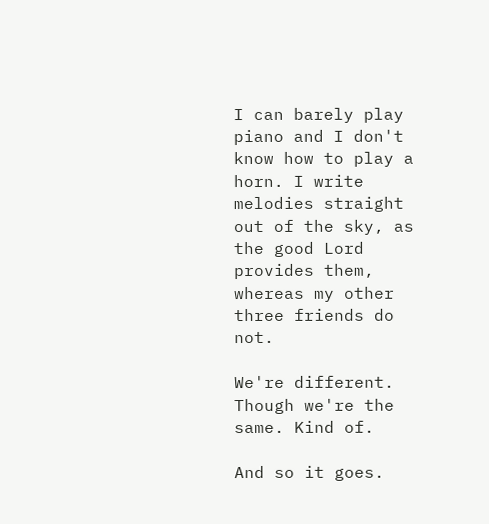I can barely play piano and I don't know how to play a horn. I write melodies straight out of the sky, as the good Lord provides them, whereas my other three friends do not.

We're different. Though we're the same. Kind of.

And so it goes.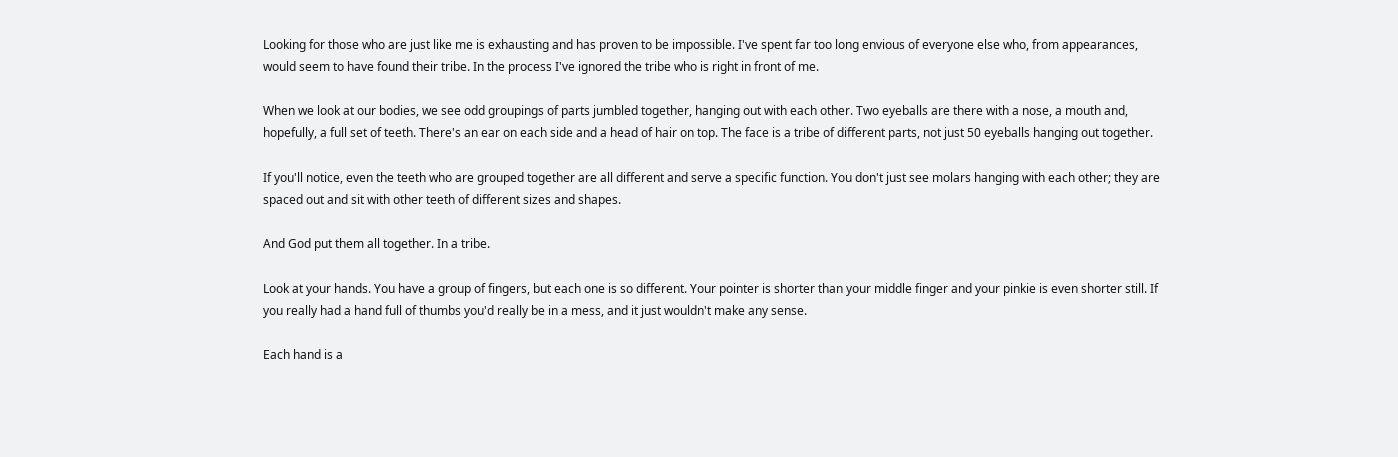Looking for those who are just like me is exhausting and has proven to be impossible. I've spent far too long envious of everyone else who, from appearances, would seem to have found their tribe. In the process I've ignored the tribe who is right in front of me.

When we look at our bodies, we see odd groupings of parts jumbled together, hanging out with each other. Two eyeballs are there with a nose, a mouth and, hopefully, a full set of teeth. There's an ear on each side and a head of hair on top. The face is a tribe of different parts, not just 50 eyeballs hanging out together.

If you'll notice, even the teeth who are grouped together are all different and serve a specific function. You don't just see molars hanging with each other; they are spaced out and sit with other teeth of different sizes and shapes.

And God put them all together. In a tribe.

Look at your hands. You have a group of fingers, but each one is so different. Your pointer is shorter than your middle finger and your pinkie is even shorter still. If you really had a hand full of thumbs you'd really be in a mess, and it just wouldn't make any sense.

Each hand is a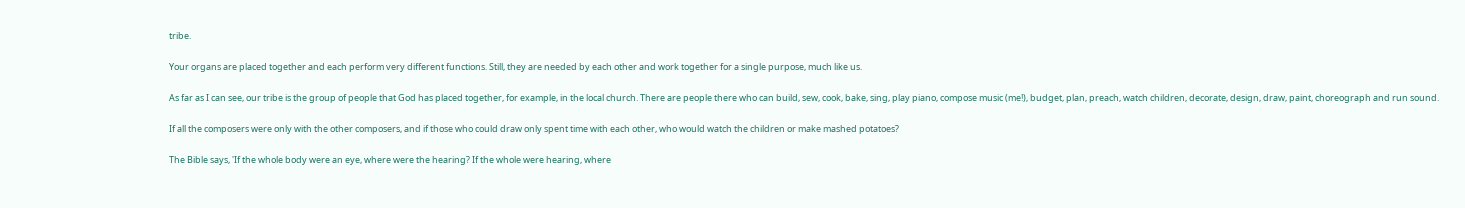tribe.

Your organs are placed together and each perform very different functions. Still, they are needed by each other and work together for a single purpose, much like us.

As far as I can see, our tribe is the group of people that God has placed together, for example, in the local church. There are people there who can build, sew, cook, bake, sing, play piano, compose music (me!), budget, plan, preach, watch children, decorate, design, draw, paint, choreograph and run sound.

If all the composers were only with the other composers, and if those who could draw only spent time with each other, who would watch the children or make mashed potatoes?

The Bible says, 'If the whole body were an eye, where were the hearing? If the whole were hearing, where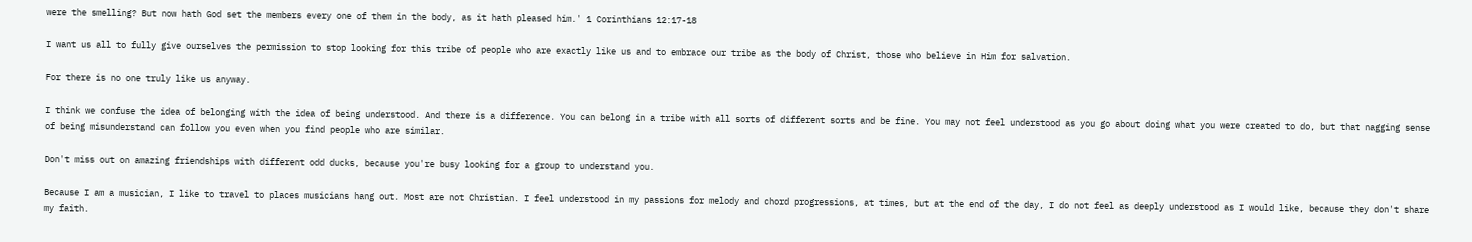were the smelling? But now hath God set the members every one of them in the body, as it hath pleased him.' 1 Corinthians 12:17-18

I want us all to fully give ourselves the permission to stop looking for this tribe of people who are exactly like us and to embrace our tribe as the body of Christ, those who believe in Him for salvation.

For there is no one truly like us anyway.

I think we confuse the idea of belonging with the idea of being understood. And there is a difference. You can belong in a tribe with all sorts of different sorts and be fine. You may not feel understood as you go about doing what you were created to do, but that nagging sense of being misunderstand can follow you even when you find people who are similar.

Don't miss out on amazing friendships with different odd ducks, because you're busy looking for a group to understand you.

Because I am a musician, I like to travel to places musicians hang out. Most are not Christian. I feel understood in my passions for melody and chord progressions, at times, but at the end of the day, I do not feel as deeply understood as I would like, because they don't share my faith.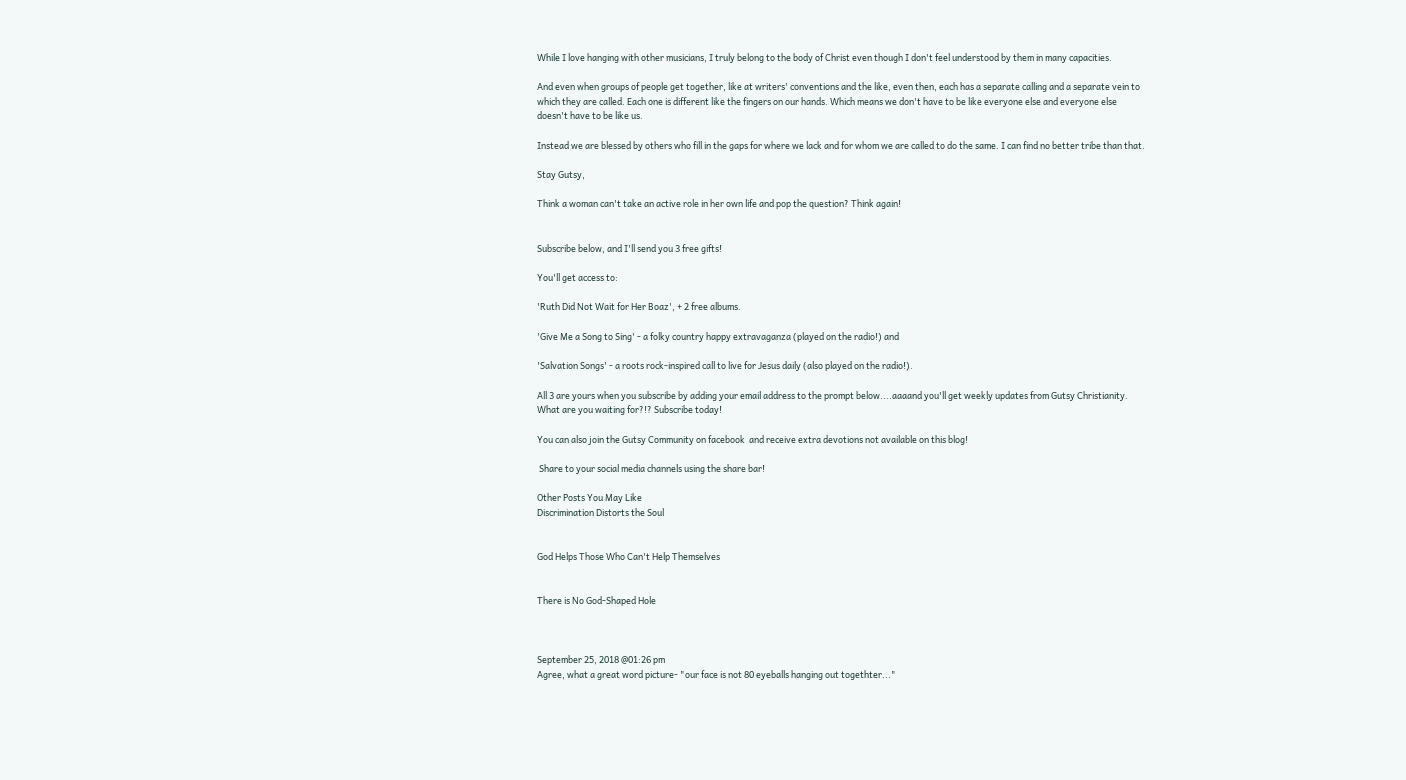While I love hanging with other musicians, I truly belong to the body of Christ even though I don't feel understood by them in many capacities.

And even when groups of people get together, like at writers' conventions and the like, even then, each has a separate calling and a separate vein to which they are called. Each one is different like the fingers on our hands. Which means we don't have to be like everyone else and everyone else doesn't have to be like us.

Instead we are blessed by others who fill in the gaps for where we lack and for whom we are called to do the same. I can find no better tribe than that.

Stay Gutsy,

Think a woman can't take an active role in her own life and pop the question? Think again!


Subscribe below, and I'll send you 3 free gifts!

You'll get access to:

'Ruth Did Not Wait for Her Boaz', + 2 free albums.

'Give Me a Song to Sing' - a folky country happy extravaganza (played on the radio!) and

'Salvation Songs' - a roots rock-inspired call to live for Jesus daily (also played on the radio!).

All 3 are yours when you subscribe by adding your email address to the prompt below....aaaand you'll get weekly updates from Gutsy Christianity. What are you waiting for?!? Subscribe today!

You can also join the Gutsy Community on facebook  and receive extra devotions not available on this blog!

 Share to your social media channels using the share bar!

Other Posts You May Like
Discrimination Distorts the Soul


God Helps Those Who Can't Help Themselves


There is No God-Shaped Hole



September 25, 2018 @01:26 pm
Agree, what a great word picture- "our face is not 80 eyeballs hanging out togethter..."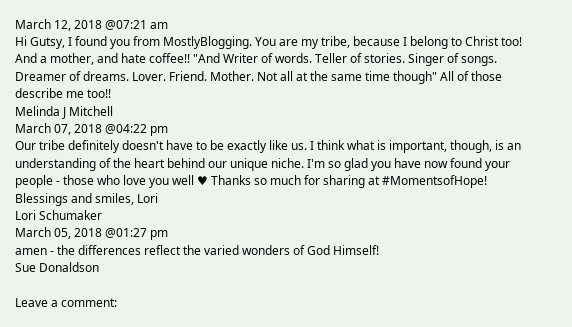March 12, 2018 @07:21 am
Hi Gutsy, I found you from MostlyBlogging. You are my tribe, because I belong to Christ too! And a mother, and hate coffee!! "And Writer of words. Teller of stories. Singer of songs. Dreamer of dreams. Lover. Friend. Mother. Not all at the same time though" All of those describe me too!!
Melinda J Mitchell
March 07, 2018 @04:22 pm
Our tribe definitely doesn't have to be exactly like us. I think what is important, though, is an understanding of the heart behind our unique niche. I'm so glad you have now found your people - those who love you well ♥ Thanks so much for sharing at #MomentsofHope! Blessings and smiles, Lori
Lori Schumaker
March 05, 2018 @01:27 pm
amen - the differences reflect the varied wonders of God Himself!
Sue Donaldson

Leave a comment: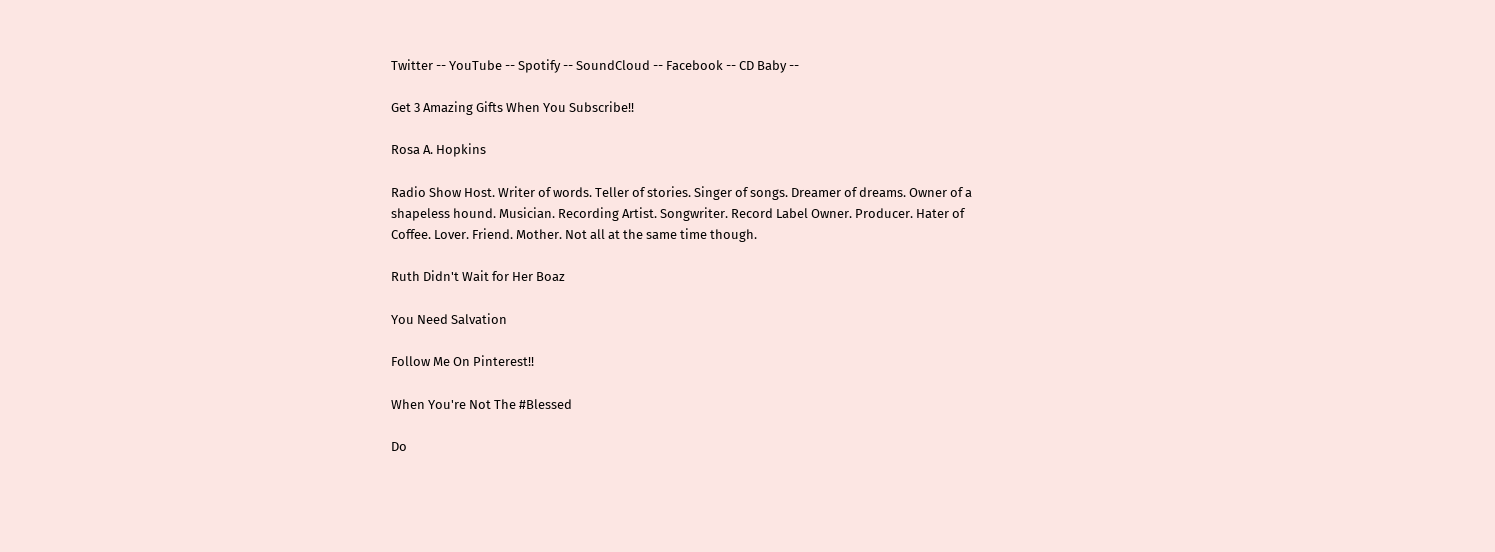Twitter -- YouTube -- Spotify -- SoundCloud -- Facebook -- CD Baby --

Get 3 Amazing Gifts When You Subscribe!!

Rosa A. Hopkins

Radio Show Host. Writer of words. Teller of stories. Singer of songs. Dreamer of dreams. Owner of a shapeless hound. Musician. Recording Artist. Songwriter. Record Label Owner. Producer. Hater of Coffee. Lover. Friend. Mother. Not all at the same time though.

Ruth Didn't Wait for Her Boaz

You Need Salvation

Follow Me On Pinterest!!

When You're Not The #Blessed

Do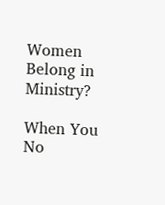Women Belong in Ministry?

When You No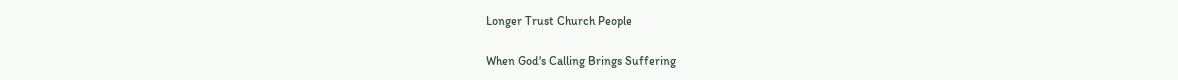Longer Trust Church People

When God's Calling Brings Suffering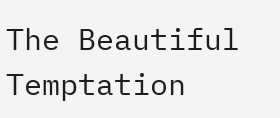The Beautiful Temptation